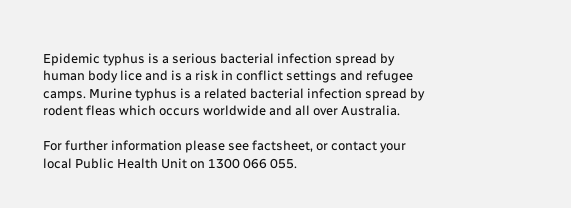Epidemic typhus is a serious bacterial infection spread by human body lice and is a risk in conflict settings and refugee camps. Murine typhus is a related bacterial infection spread by rodent fleas which occurs worldwide and all over Australia.

For further information please see factsheet, or contact your local Public Health Unit on 1300 066 055.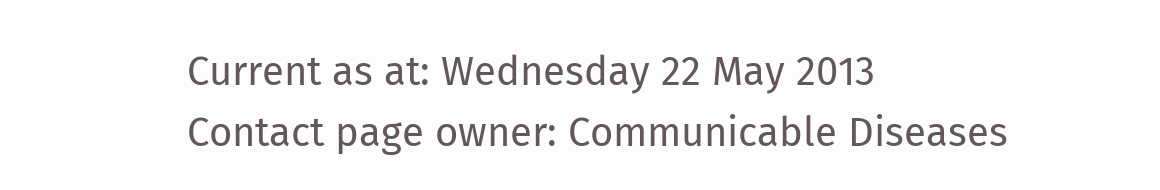Current as at: Wednesday 22 May 2013
Contact page owner: Communicable Diseases